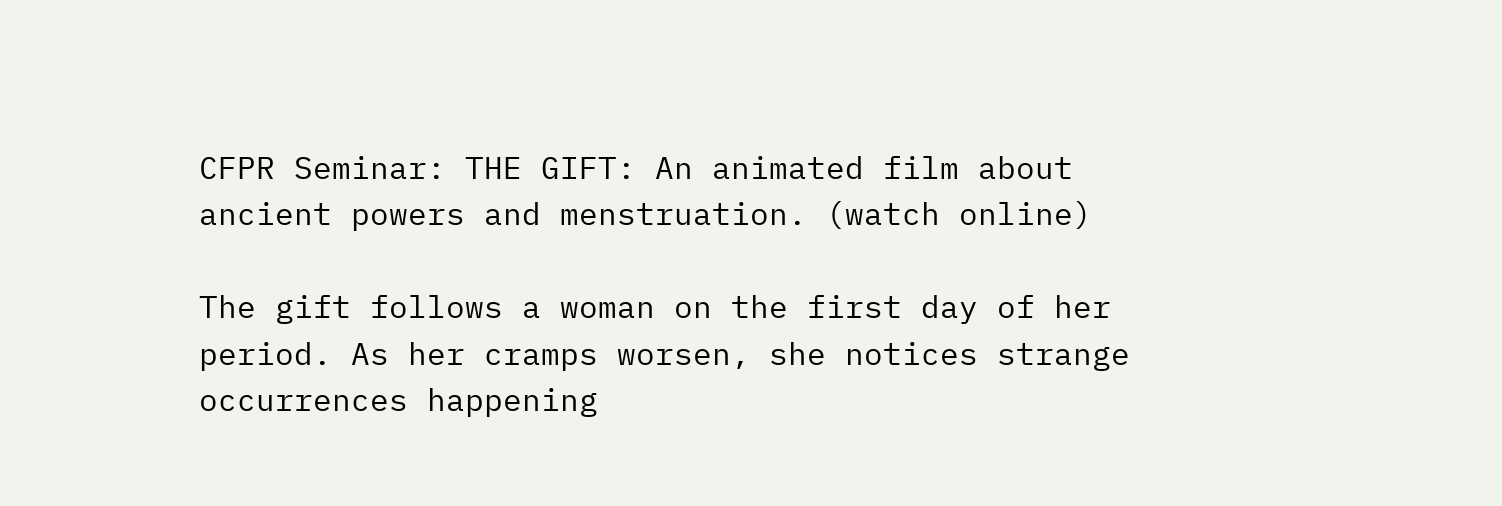CFPR Seminar: THE GIFT: An animated film about ancient powers and menstruation. (watch online)

The gift follows a woman on the first day of her period. As her cramps worsen, she notices strange occurrences happening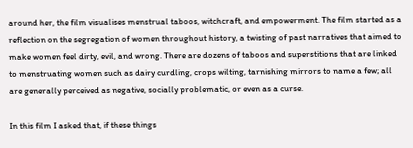around her, the film visualises menstrual taboos, witchcraft, and empowerment. The film started as a reflection on the segregation of women throughout history, a twisting of past narratives that aimed to make women feel dirty, evil, and wrong. There are dozens of taboos and superstitions that are linked to menstruating women such as dairy curdling, crops wilting, tarnishing mirrors to name a few; all are generally perceived as negative, socially problematic, or even as a curse.

In this film I asked that, if these things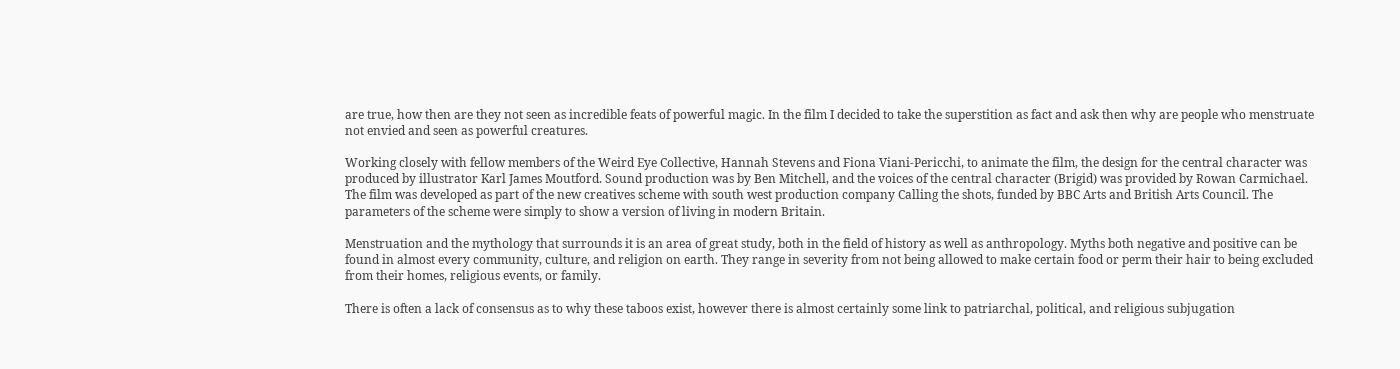are true, how then are they not seen as incredible feats of powerful magic. In the film I decided to take the superstition as fact and ask then why are people who menstruate not envied and seen as powerful creatures.

Working closely with fellow members of the Weird Eye Collective, Hannah Stevens and Fiona Viani-Pericchi, to animate the film, the design for the central character was produced by illustrator Karl James Moutford. Sound production was by Ben Mitchell, and the voices of the central character (Brigid) was provided by Rowan Carmichael. The film was developed as part of the new creatives scheme with south west production company Calling the shots, funded by BBC Arts and British Arts Council. The parameters of the scheme were simply to show a version of living in modern Britain.

Menstruation and the mythology that surrounds it is an area of great study, both in the field of history as well as anthropology. Myths both negative and positive can be found in almost every community, culture, and religion on earth. They range in severity from not being allowed to make certain food or perm their hair to being excluded from their homes, religious events, or family.

There is often a lack of consensus as to why these taboos exist, however there is almost certainly some link to patriarchal, political, and religious subjugation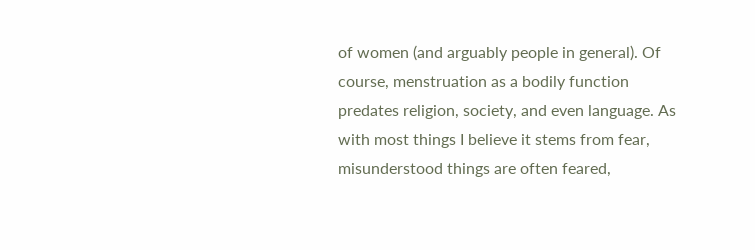of women (and arguably people in general). Of course, menstruation as a bodily function predates religion, society, and even language. As with most things I believe it stems from fear, misunderstood things are often feared,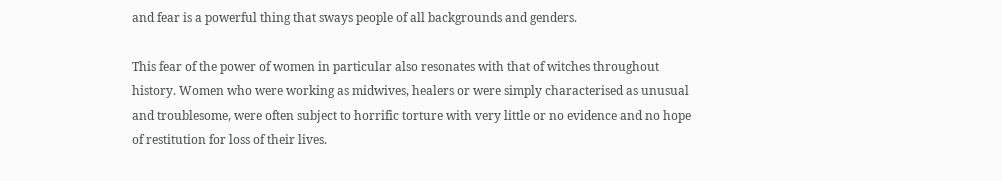and fear is a powerful thing that sways people of all backgrounds and genders.

This fear of the power of women in particular also resonates with that of witches throughout history. Women who were working as midwives, healers or were simply characterised as unusual and troublesome, were often subject to horrific torture with very little or no evidence and no hope of restitution for loss of their lives.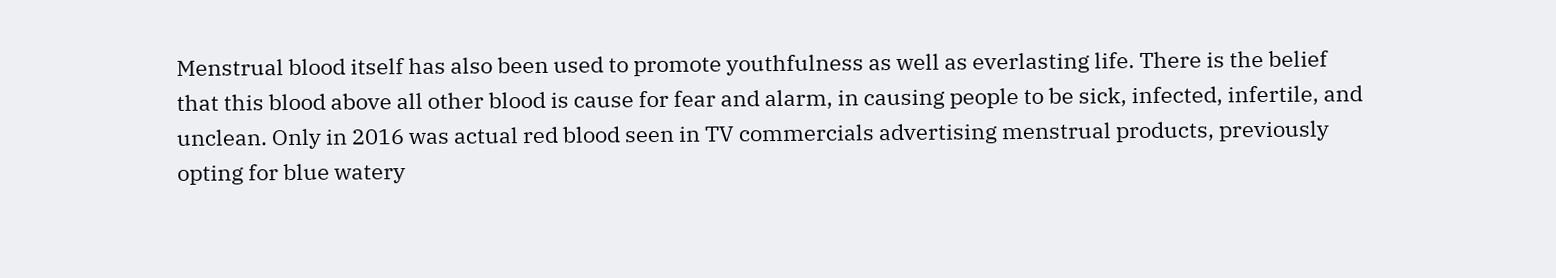Menstrual blood itself has also been used to promote youthfulness as well as everlasting life. There is the belief that this blood above all other blood is cause for fear and alarm, in causing people to be sick, infected, infertile, and unclean. Only in 2016 was actual red blood seen in TV commercials advertising menstrual products, previously opting for blue watery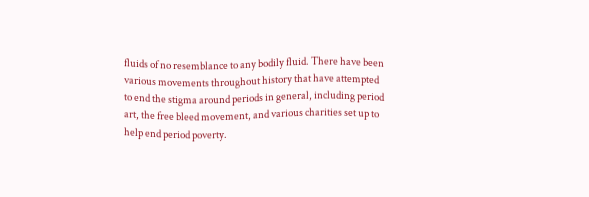fluids of no resemblance to any bodily fluid. There have been various movements throughout history that have attempted to end the stigma around periods in general, including period art, the free bleed movement, and various charities set up to help end period poverty.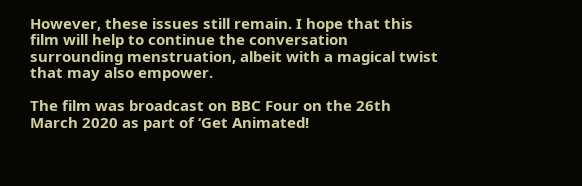However, these issues still remain. I hope that this film will help to continue the conversation surrounding menstruation, albeit with a magical twist that may also empower.

The film was broadcast on BBC Four on the 26th March 2020 as part of ‘Get Animated!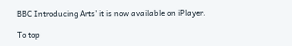BBC Introducing Arts’ it is now available on iPlayer.

To top